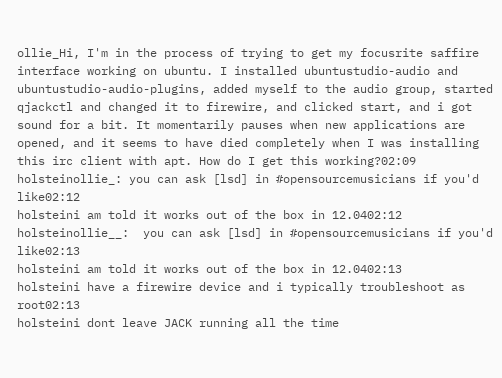ollie_Hi, I'm in the process of trying to get my focusrite saffire interface working on ubuntu. I installed ubuntustudio-audio and ubuntustudio-audio-plugins, added myself to the audio group, started qjackctl and changed it to firewire, and clicked start, and i got sound for a bit. It momentarily pauses when new applications are opened, and it seems to have died completely when I was installing this irc client with apt. How do I get this working?02:09
holsteinollie_: you can ask [lsd] in #opensourcemusicians if you'd like02:12
holsteini am told it works out of the box in 12.0402:12
holsteinollie__:  you can ask [lsd] in #opensourcemusicians if you'd like02:13
holsteini am told it works out of the box in 12.0402:13
holsteini have a firewire device and i typically troubleshoot as root02:13
holsteini dont leave JACK running all the time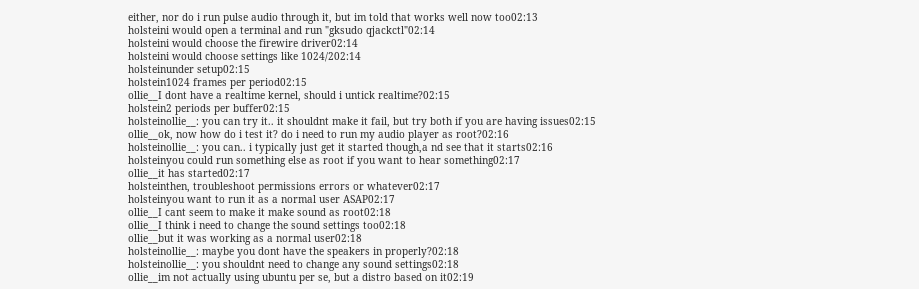either, nor do i run pulse audio through it, but im told that works well now too02:13
holsteini would open a terminal and run "gksudo qjackctl"02:14
holsteini would choose the firewire driver02:14
holsteini would choose settings like 1024/202:14
holsteinunder setup02:15
holstein1024 frames per period02:15
ollie__I dont have a realtime kernel, should i untick realtime?02:15
holstein2 periods per buffer02:15
holsteinollie__: you can try it.. it shouldnt make it fail, but try both if you are having issues02:15
ollie__ok, now how do i test it? do i need to run my audio player as root?02:16
holsteinollie__: you can.. i typically just get it started though,a nd see that it starts02:16
holsteinyou could run something else as root if you want to hear something02:17
ollie__it has started02:17
holsteinthen, troubleshoot permissions errors or whatever02:17
holsteinyou want to run it as a normal user ASAP02:17
ollie__I cant seem to make it make sound as root02:18
ollie__I think i need to change the sound settings too02:18
ollie__but it was working as a normal user02:18
holsteinollie__: maybe you dont have the speakers in properly?02:18
holsteinollie__: you shouldnt need to change any sound settings02:18
ollie__im not actually using ubuntu per se, but a distro based on it02:19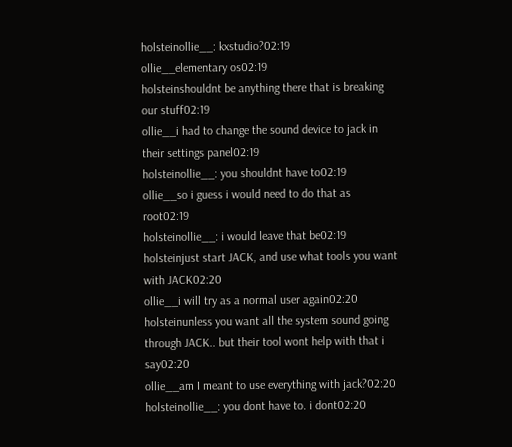holsteinollie__: kxstudio?02:19
ollie__elementary os02:19
holsteinshouldnt be anything there that is breaking our stuff02:19
ollie__i had to change the sound device to jack in their settings panel02:19
holsteinollie__: you shouldnt have to02:19
ollie__so i guess i would need to do that as root02:19
holsteinollie__: i would leave that be02:19
holsteinjust start JACK, and use what tools you want with JACK02:20
ollie__i will try as a normal user again02:20
holsteinunless you want all the system sound going through JACK.. but their tool wont help with that i say02:20
ollie__am I meant to use everything with jack?02:20
holsteinollie__: you dont have to. i dont02:20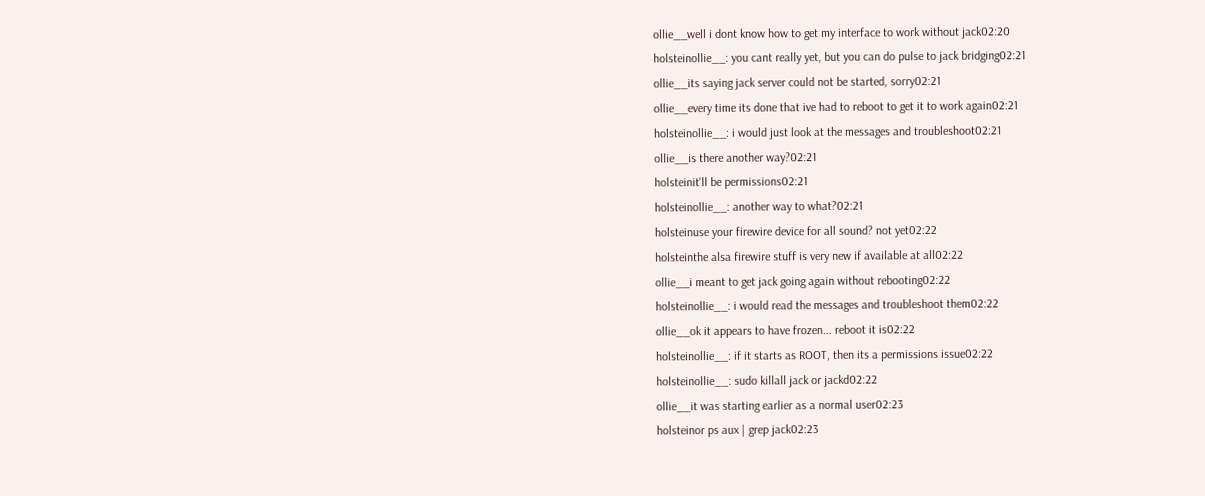ollie__well i dont know how to get my interface to work without jack02:20
holsteinollie__: you cant really yet, but you can do pulse to jack bridging02:21
ollie__its saying jack server could not be started, sorry02:21
ollie__every time its done that ive had to reboot to get it to work again02:21
holsteinollie__: i would just look at the messages and troubleshoot02:21
ollie__is there another way?02:21
holsteinit'll be permissions02:21
holsteinollie__: another way to what?02:21
holsteinuse your firewire device for all sound? not yet02:22
holsteinthe alsa firewire stuff is very new if available at all02:22
ollie__i meant to get jack going again without rebooting02:22
holsteinollie__: i would read the messages and troubleshoot them02:22
ollie__ok it appears to have frozen... reboot it is02:22
holsteinollie__: if it starts as ROOT, then its a permissions issue02:22
holsteinollie__: sudo killall jack or jackd02:22
ollie__it was starting earlier as a normal user02:23
holsteinor ps aux | grep jack02:23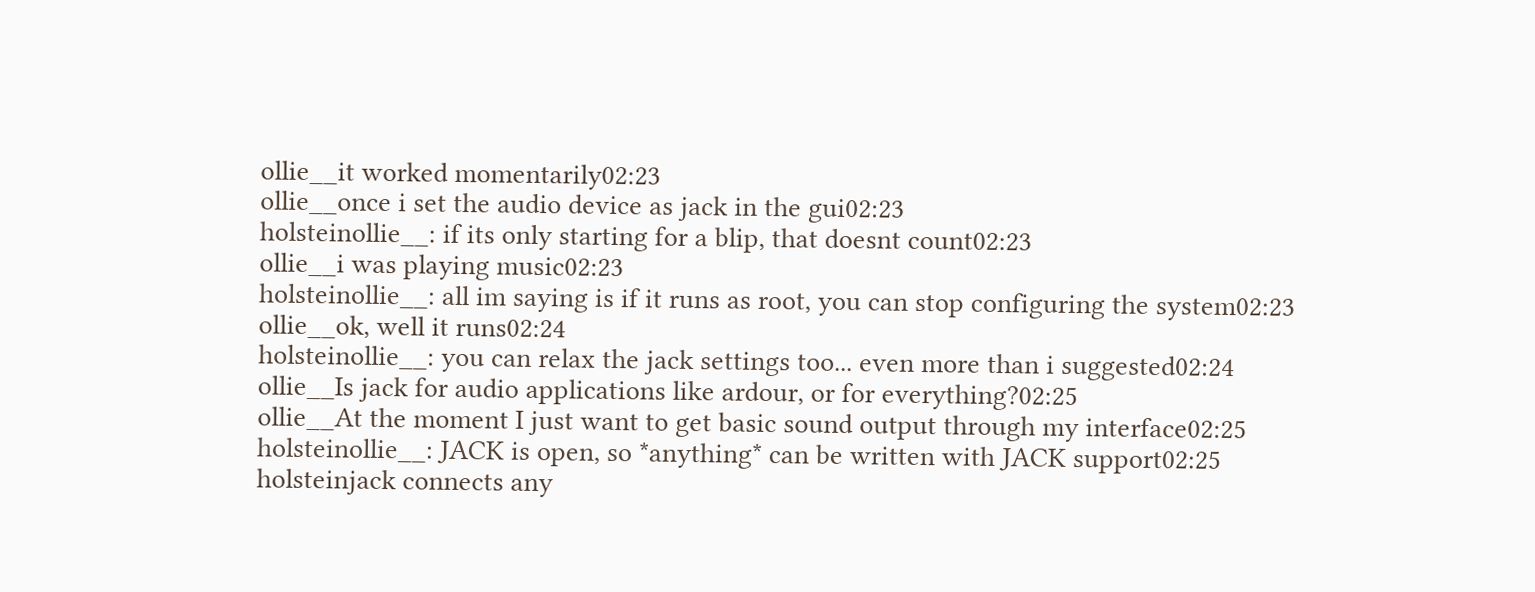ollie__it worked momentarily02:23
ollie__once i set the audio device as jack in the gui02:23
holsteinollie__: if its only starting for a blip, that doesnt count02:23
ollie__i was playing music02:23
holsteinollie__: all im saying is if it runs as root, you can stop configuring the system02:23
ollie__ok, well it runs02:24
holsteinollie__: you can relax the jack settings too... even more than i suggested02:24
ollie__Is jack for audio applications like ardour, or for everything?02:25
ollie__At the moment I just want to get basic sound output through my interface02:25
holsteinollie__: JACK is open, so *anything* can be written with JACK support02:25
holsteinjack connects any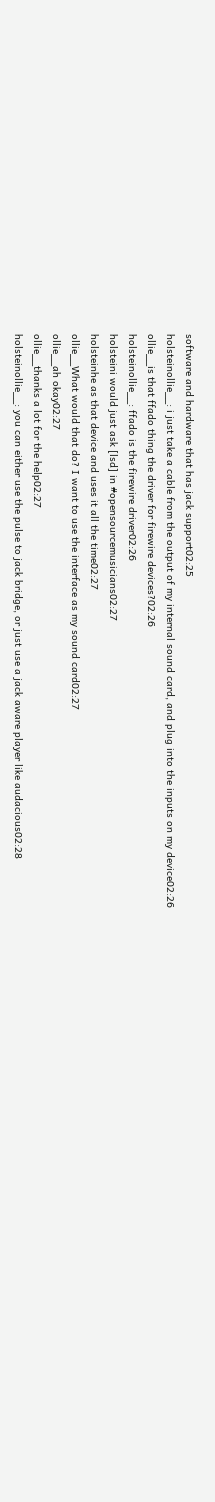software and hardware that has jack support02:25
holsteinollie__: i just take a cable from the output of my internal sound card, and plug into the inputs on my device02:26
ollie__is that ffado thing the driver for firewire devices?02:26
holsteinollie__: ffado is the firewire driver02:26
holsteini would just ask [lsd] in #opensourcemusicians02:27
holsteinhe as that device and uses it all the time02:27
ollie__What would that do? I want to use the interface as my sound card02:27
ollie__ah okay02:27
ollie__thanks a lot for the help02:27
holsteinollie__: you can either use the pulse to jack bridge, or just use a jack aware player like audacious02:28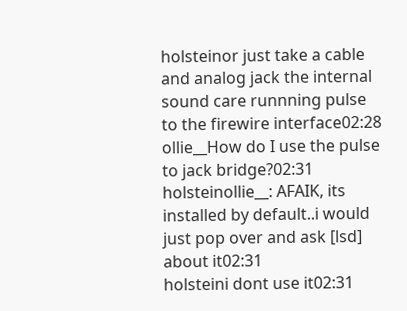holsteinor just take a cable and analog jack the internal sound care runnning pulse to the firewire interface02:28
ollie__How do I use the pulse to jack bridge?02:31
holsteinollie__: AFAIK, its installed by default..i would just pop over and ask [lsd] about it02:31
holsteini dont use it02:31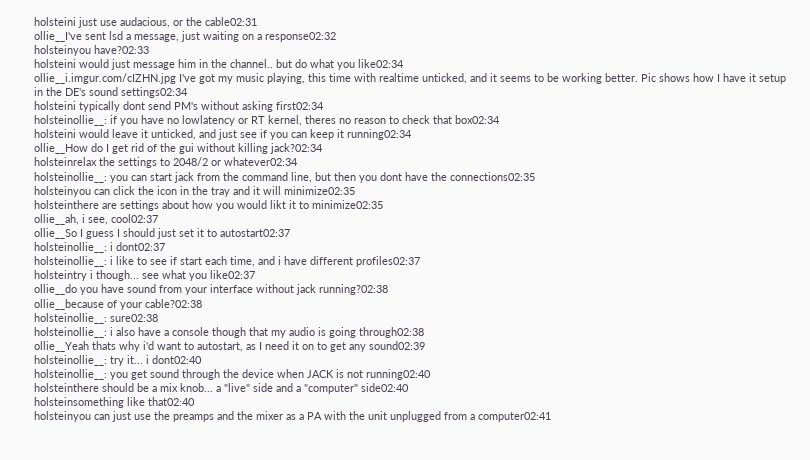holsteini just use audacious, or the cable02:31
ollie__I've sent lsd a message, just waiting on a response02:32
holsteinyou have?02:33
holsteini would just message him in the channel.. but do what you like02:34
ollie__i.imgur.com/cIZHN.jpg I've got my music playing, this time with realtime unticked, and it seems to be working better. Pic shows how I have it setup in the DE's sound settings02:34
holsteini typically dont send PM's without asking first02:34
holsteinollie__: if you have no lowlatency or RT kernel, theres no reason to check that box02:34
holsteini would leave it unticked, and just see if you can keep it running02:34
ollie__How do I get rid of the gui without killing jack?02:34
holsteinrelax the settings to 2048/2 or whatever02:34
holsteinollie__: you can start jack from the command line, but then you dont have the connections02:35
holsteinyou can click the icon in the tray and it will minimize02:35
holsteinthere are settings about how you would likt it to minimize02:35
ollie__ah, i see, cool02:37
ollie__So I guess I should just set it to autostart02:37
holsteinollie__: i dont02:37
holsteinollie__: i like to see if start each time, and i have different profiles02:37
holsteintry i though... see what you like02:37
ollie__do you have sound from your interface without jack running?02:38
ollie__because of your cable?02:38
holsteinollie__: sure02:38
holsteinollie__: i also have a console though that my audio is going through02:38
ollie__Yeah thats why i'd want to autostart, as I need it on to get any sound02:39
holsteinollie__: try it... i dont02:40
holsteinollie__: you get sound through the device when JACK is not running02:40
holsteinthere should be a mix knob... a "live" side and a "computer" side02:40
holsteinsomething like that02:40
holsteinyou can just use the preamps and the mixer as a PA with the unit unplugged from a computer02:41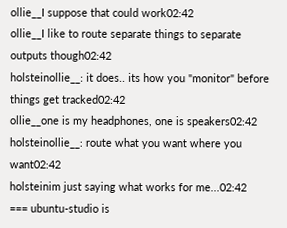ollie__I suppose that could work02:42
ollie__I like to route separate things to separate outputs though02:42
holsteinollie__: it does.. its how you "monitor" before things get tracked02:42
ollie__one is my headphones, one is speakers02:42
holsteinollie__: route what you want where you want02:42
holsteinim just saying what works for me...02:42
=== ubuntu-studio is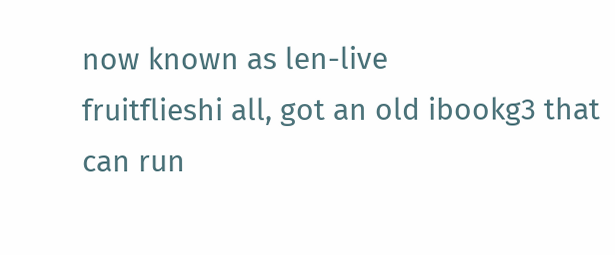now known as len-live
fruitflieshi all, got an old ibookg3 that can run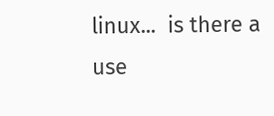linux...  is there a use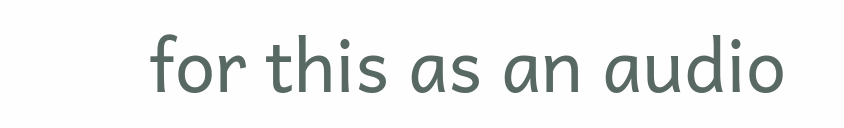for this as an audio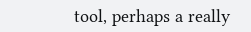tool, perhaps a really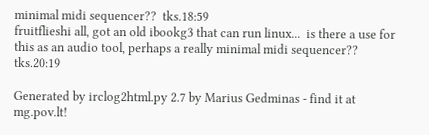minimal midi sequencer??  tks.18:59
fruitflieshi all, got an old ibookg3 that can run linux...  is there a use for this as an audio tool, perhaps a really minimal midi sequencer??  tks.20:19

Generated by irclog2html.py 2.7 by Marius Gedminas - find it at mg.pov.lt!